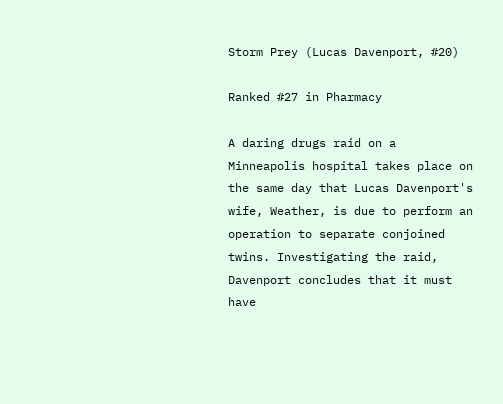Storm Prey (Lucas Davenport, #20)

Ranked #27 in Pharmacy

A daring drugs raid on a Minneapolis hospital takes place on the same day that Lucas Davenport's wife, Weather, is due to perform an operation to separate conjoined twins. Investigating the raid, Davenport concludes that it must have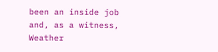been an inside job and, as a witness, Weather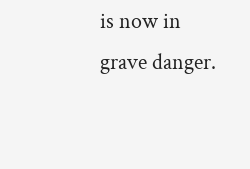is now in grave danger.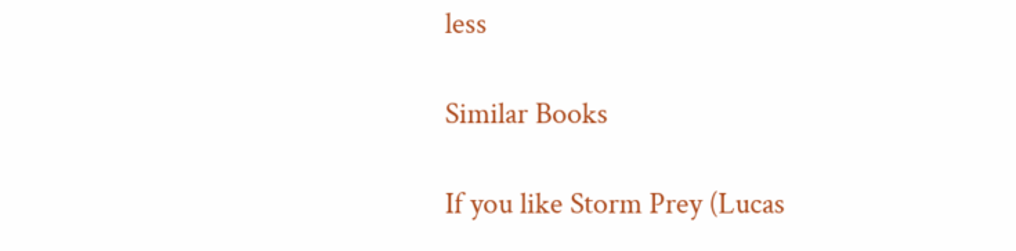less

Similar Books

If you like Storm Prey (Lucas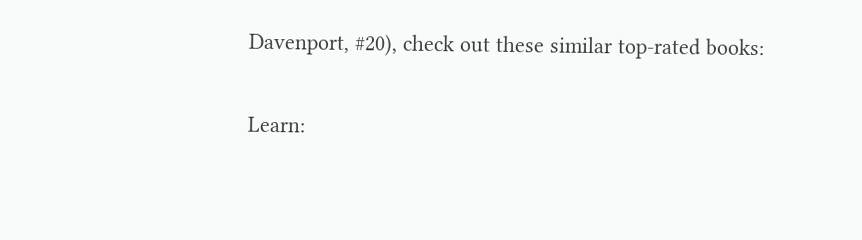Davenport, #20), check out these similar top-rated books:

Learn: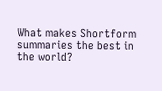What makes Shortform summaries the best in the world?